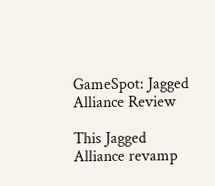GameSpot: Jagged Alliance Review

This Jagged Alliance revamp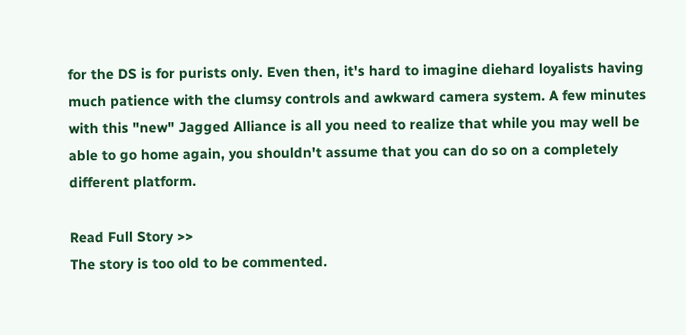for the DS is for purists only. Even then, it's hard to imagine diehard loyalists having much patience with the clumsy controls and awkward camera system. A few minutes with this "new" Jagged Alliance is all you need to realize that while you may well be able to go home again, you shouldn't assume that you can do so on a completely different platform.

Read Full Story >>
The story is too old to be commented.